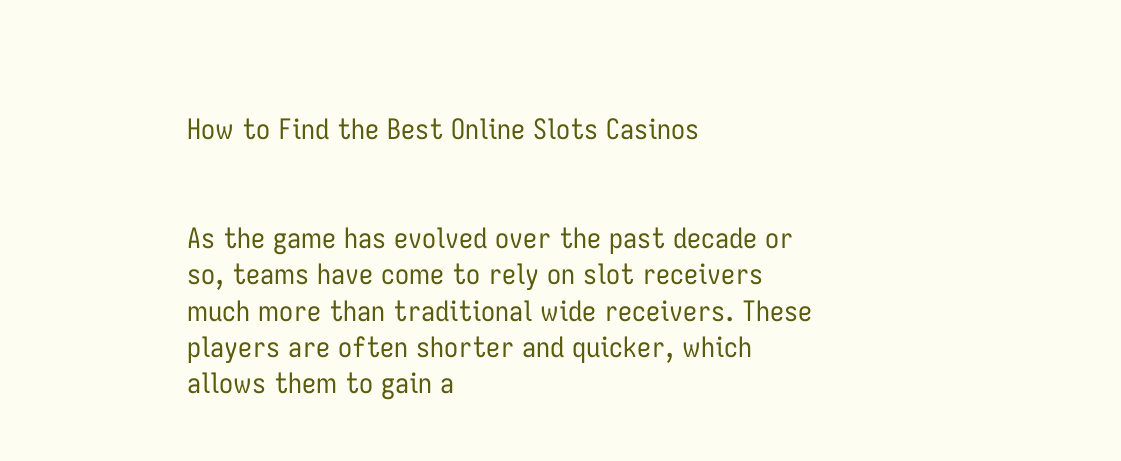How to Find the Best Online Slots Casinos


As the game has evolved over the past decade or so, teams have come to rely on slot receivers much more than traditional wide receivers. These players are often shorter and quicker, which allows them to gain a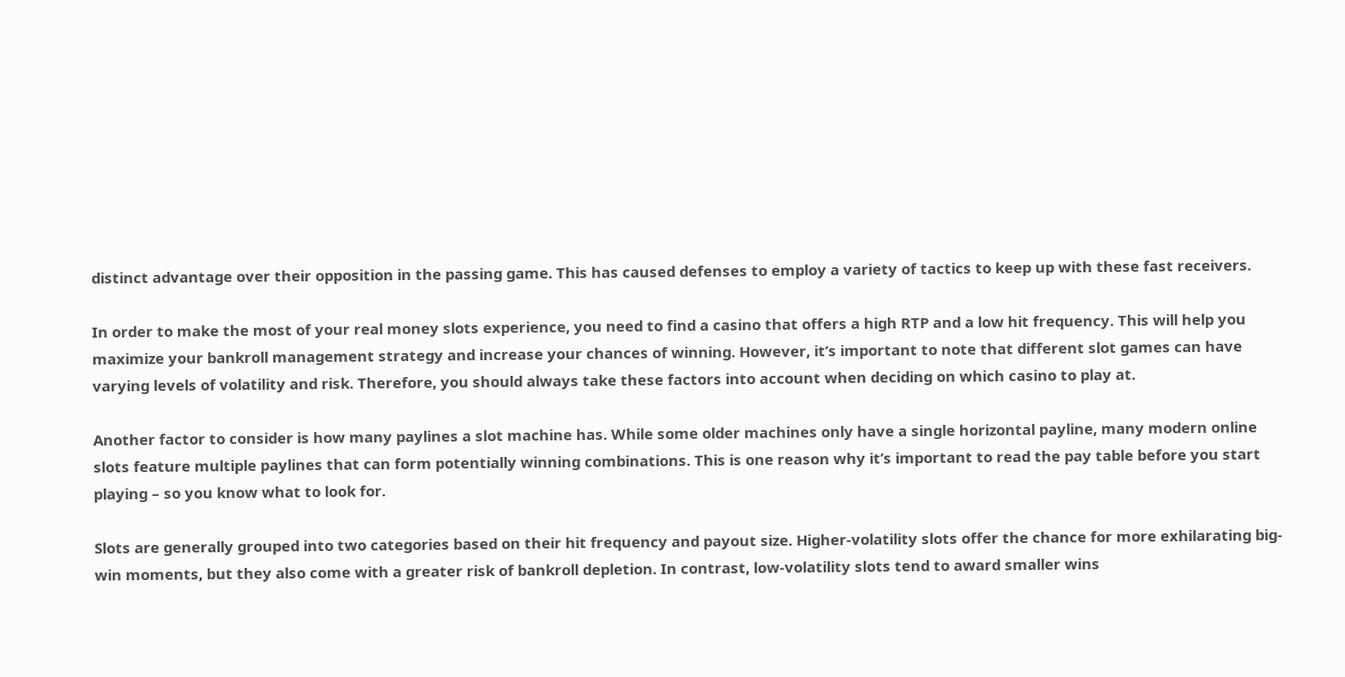distinct advantage over their opposition in the passing game. This has caused defenses to employ a variety of tactics to keep up with these fast receivers.

In order to make the most of your real money slots experience, you need to find a casino that offers a high RTP and a low hit frequency. This will help you maximize your bankroll management strategy and increase your chances of winning. However, it’s important to note that different slot games can have varying levels of volatility and risk. Therefore, you should always take these factors into account when deciding on which casino to play at.

Another factor to consider is how many paylines a slot machine has. While some older machines only have a single horizontal payline, many modern online slots feature multiple paylines that can form potentially winning combinations. This is one reason why it’s important to read the pay table before you start playing – so you know what to look for.

Slots are generally grouped into two categories based on their hit frequency and payout size. Higher-volatility slots offer the chance for more exhilarating big-win moments, but they also come with a greater risk of bankroll depletion. In contrast, low-volatility slots tend to award smaller wins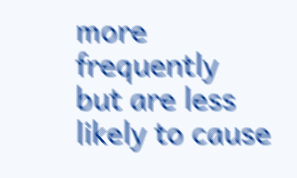more frequently but are less likely to cause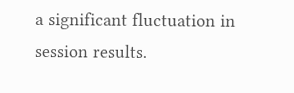a significant fluctuation in session results.